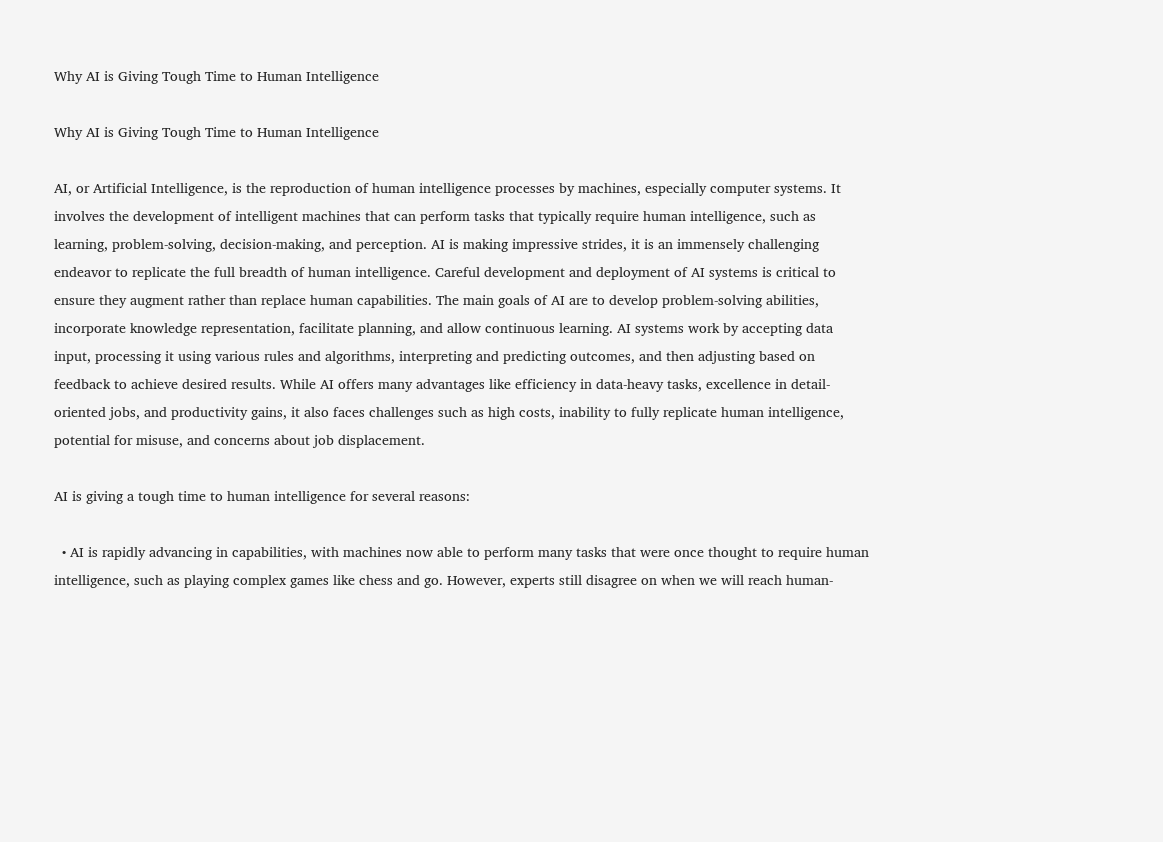Why AI is Giving Tough Time to Human Intelligence

Why AI is Giving Tough Time to Human Intelligence

AI, or Artificial Intelligence, is the reproduction of human intelligence processes by machines, especially computer systems. It involves the development of intelligent machines that can perform tasks that typically require human intelligence, such as learning, problem-solving, decision-making, and perception. AI is making impressive strides, it is an immensely challenging endeavor to replicate the full breadth of human intelligence. Careful development and deployment of AI systems is critical to ensure they augment rather than replace human capabilities. The main goals of AI are to develop problem-solving abilities, incorporate knowledge representation, facilitate planning, and allow continuous learning. AI systems work by accepting data input, processing it using various rules and algorithms, interpreting and predicting outcomes, and then adjusting based on feedback to achieve desired results. While AI offers many advantages like efficiency in data-heavy tasks, excellence in detail-oriented jobs, and productivity gains, it also faces challenges such as high costs, inability to fully replicate human intelligence, potential for misuse, and concerns about job displacement.

AI is giving a tough time to human intelligence for several reasons:

  • AI is rapidly advancing in capabilities, with machines now able to perform many tasks that were once thought to require human intelligence, such as playing complex games like chess and go. However, experts still disagree on when we will reach human-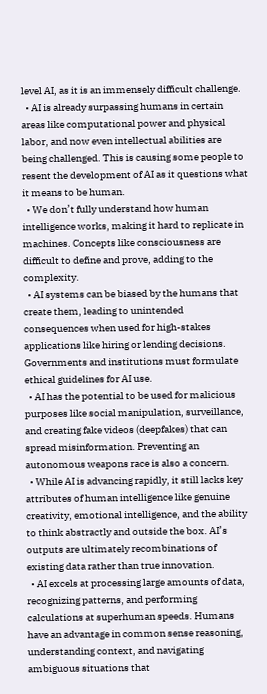level AI, as it is an immensely difficult challenge.
  • AI is already surpassing humans in certain areas like computational power and physical labor, and now even intellectual abilities are being challenged. This is causing some people to resent the development of AI as it questions what it means to be human.
  • We don’t fully understand how human intelligence works, making it hard to replicate in machines. Concepts like consciousness are difficult to define and prove, adding to the complexity.
  • AI systems can be biased by the humans that create them, leading to unintended consequences when used for high-stakes applications like hiring or lending decisions. Governments and institutions must formulate ethical guidelines for AI use.
  • AI has the potential to be used for malicious purposes like social manipulation, surveillance, and creating fake videos (deepfakes) that can spread misinformation. Preventing an autonomous weapons race is also a concern.
  • While AI is advancing rapidly, it still lacks key attributes of human intelligence like genuine creativity, emotional intelligence, and the ability to think abstractly and outside the box. AI’s outputs are ultimately recombinations of existing data rather than true innovation.
  • AI excels at processing large amounts of data, recognizing patterns, and performing calculations at superhuman speeds. Humans have an advantage in common sense reasoning, understanding context, and navigating ambiguous situations that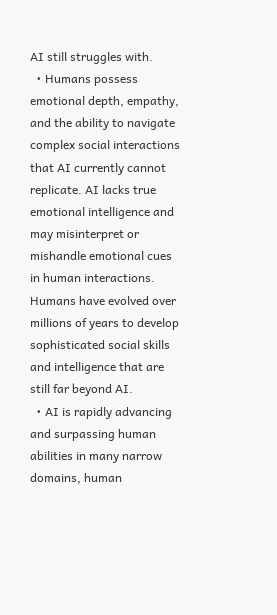AI still struggles with.
  • Humans possess emotional depth, empathy, and the ability to navigate complex social interactions that AI currently cannot replicate. AI lacks true emotional intelligence and may misinterpret or mishandle emotional cues in human interactions. Humans have evolved over millions of years to develop sophisticated social skills and intelligence that are still far beyond AI.
  • AI is rapidly advancing and surpassing human abilities in many narrow domains, human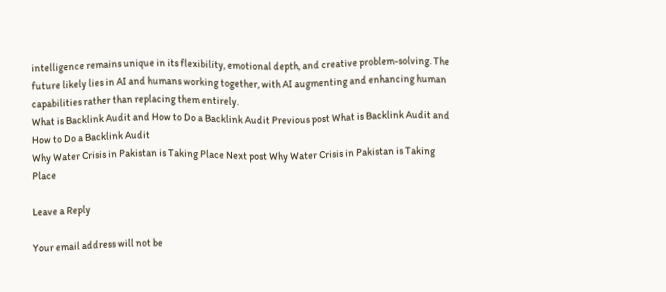intelligence remains unique in its flexibility, emotional depth, and creative problem-solving. The future likely lies in AI and humans working together, with AI augmenting and enhancing human capabilities rather than replacing them entirely.
What is Backlink Audit and How to Do a Backlink Audit Previous post What is Backlink Audit and How to Do a Backlink Audit
Why Water Crisis in Pakistan is Taking Place Next post Why Water Crisis in Pakistan is Taking Place

Leave a Reply

Your email address will not be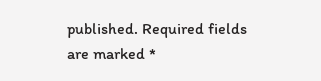published. Required fields are marked *